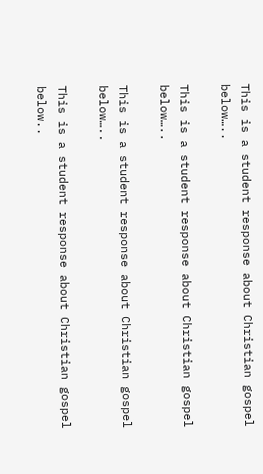This is a student response about Christian gospel below…..

This is a student response about Christian gospel below…..

This is a student response about Christian gospel below…..

This is a student response about Christian gospel below..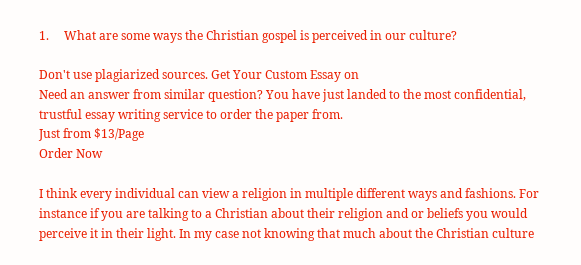1.     What are some ways the Christian gospel is perceived in our culture?

Don't use plagiarized sources. Get Your Custom Essay on
Need an answer from similar question? You have just landed to the most confidential, trustful essay writing service to order the paper from.
Just from $13/Page
Order Now

I think every individual can view a religion in multiple different ways and fashions. For instance if you are talking to a Christian about their religion and or beliefs you would perceive it in their light. In my case not knowing that much about the Christian culture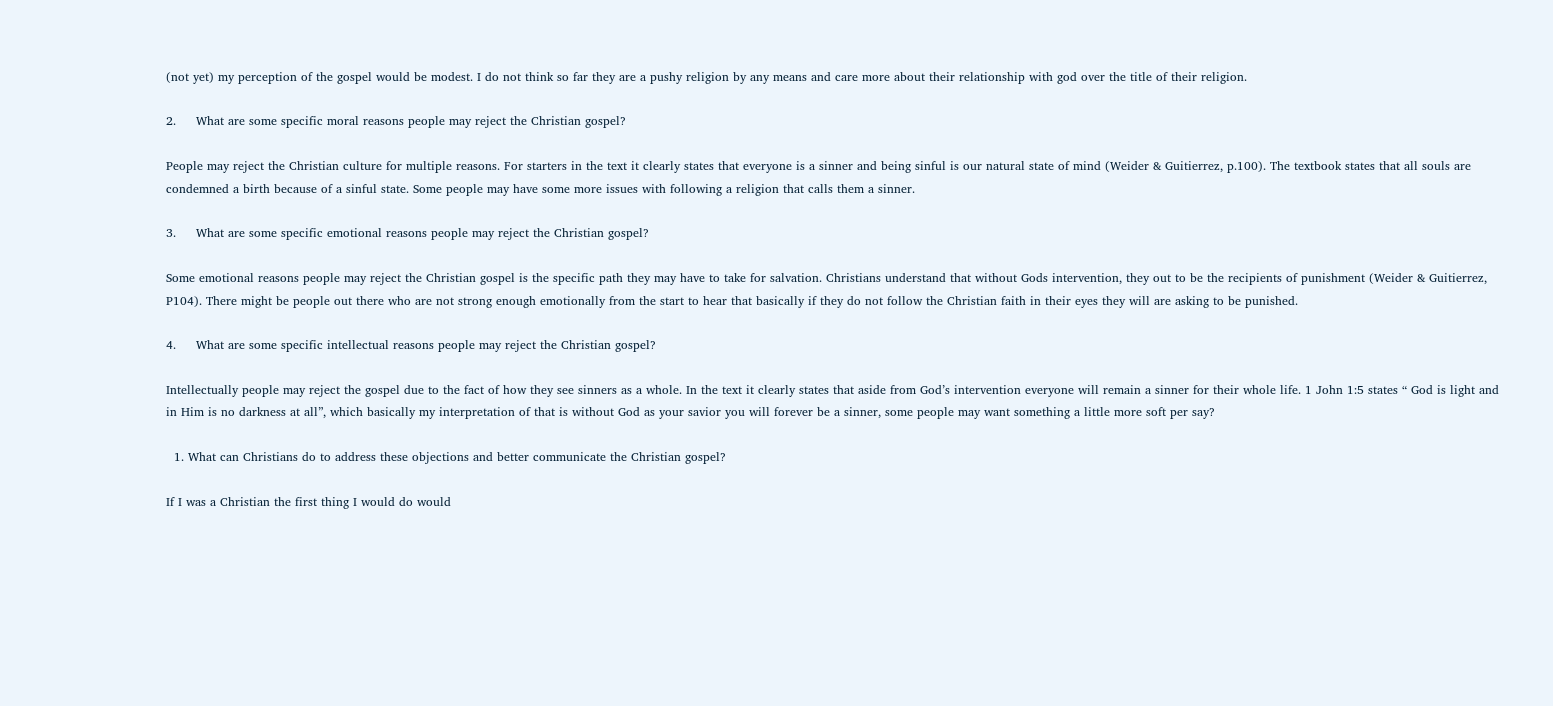(not yet) my perception of the gospel would be modest. I do not think so far they are a pushy religion by any means and care more about their relationship with god over the title of their religion.

2.     What are some specific moral reasons people may reject the Christian gospel?

People may reject the Christian culture for multiple reasons. For starters in the text it clearly states that everyone is a sinner and being sinful is our natural state of mind (Weider & Guitierrez, p.100). The textbook states that all souls are condemned a birth because of a sinful state. Some people may have some more issues with following a religion that calls them a sinner.

3.     What are some specific emotional reasons people may reject the Christian gospel?

Some emotional reasons people may reject the Christian gospel is the specific path they may have to take for salvation. Christians understand that without Gods intervention, they out to be the recipients of punishment (Weider & Guitierrez, P104). There might be people out there who are not strong enough emotionally from the start to hear that basically if they do not follow the Christian faith in their eyes they will are asking to be punished.

4.     What are some specific intellectual reasons people may reject the Christian gospel?

Intellectually people may reject the gospel due to the fact of how they see sinners as a whole. In the text it clearly states that aside from God’s intervention everyone will remain a sinner for their whole life. 1 John 1:5 states “ God is light and in Him is no darkness at all”, which basically my interpretation of that is without God as your savior you will forever be a sinner, some people may want something a little more soft per say?

  1. What can Christians do to address these objections and better communicate the Christian gospel?

If I was a Christian the first thing I would do would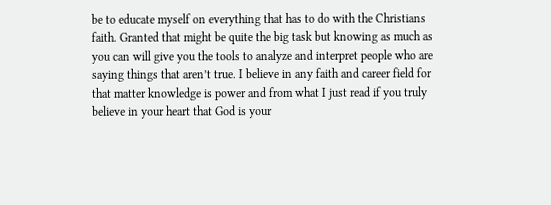be to educate myself on everything that has to do with the Christians faith. Granted that might be quite the big task but knowing as much as you can will give you the tools to analyze and interpret people who are saying things that aren’t true. I believe in any faith and career field for that matter knowledge is power and from what I just read if you truly believe in your heart that God is your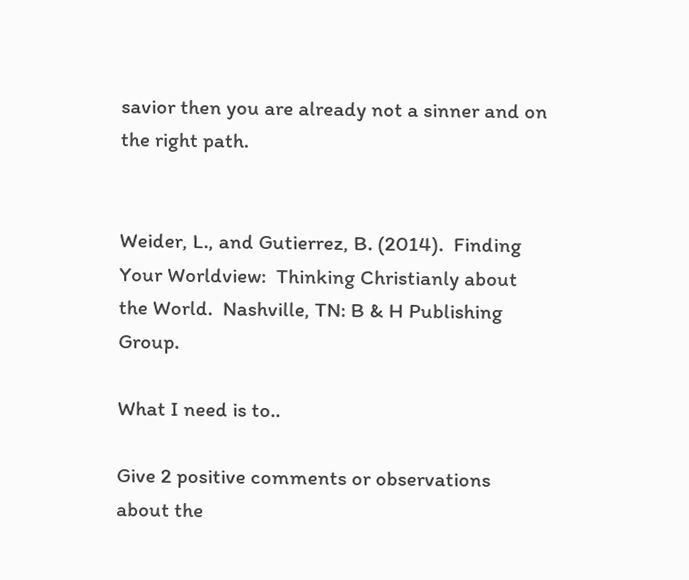savior then you are already not a sinner and on the right path.


Weider, L., and Gutierrez, B. (2014).  Finding Your Worldview:  Thinking Christianly about the World.  Nashville, TN: B & H Publishing Group.

What I need is to..

Give 2 positive comments or observations about the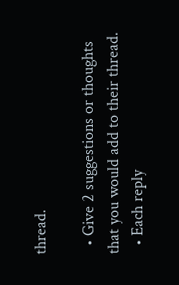thread.

  • Give 2 suggestions or thoughts that you would add to their thread.
  • Each reply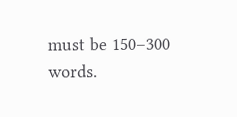must be 150–300 words.